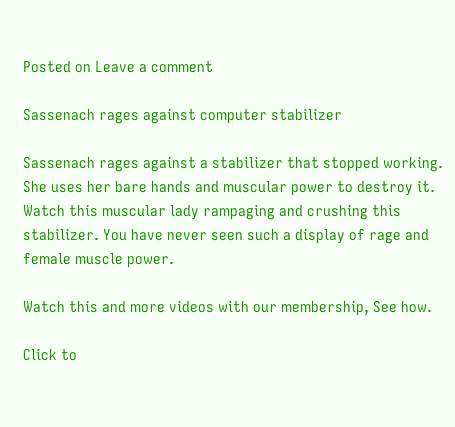Posted on Leave a comment

Sassenach rages against computer stabilizer

Sassenach rages against a stabilizer that stopped working. She uses her bare hands and muscular power to destroy it. Watch this muscular lady rampaging and crushing this stabilizer. You have never seen such a display of rage and female muscle power.

Watch this and more videos with our membership, See how.

Click to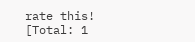rate this!
[Total: 1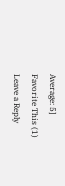Average: 5]
Favorite This (1)
Leave a Reply